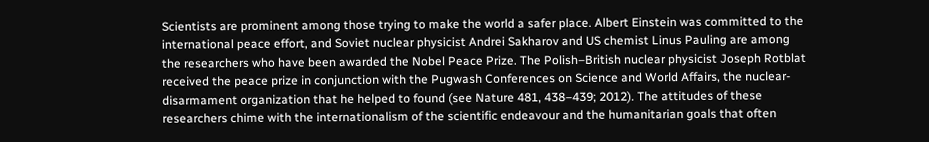Scientists are prominent among those trying to make the world a safer place. Albert Einstein was committed to the international peace effort, and Soviet nuclear physicist Andrei Sakharov and US chemist Linus Pauling are among the researchers who have been awarded the Nobel Peace Prize. The Polish–British nuclear physicist Joseph Rotblat received the peace prize in conjunction with the Pugwash Conferences on Science and World Affairs, the nuclear-disarmament organization that he helped to found (see Nature 481, 438–439; 2012). The attitudes of these researchers chime with the internationalism of the scientific endeavour and the humanitarian goals that often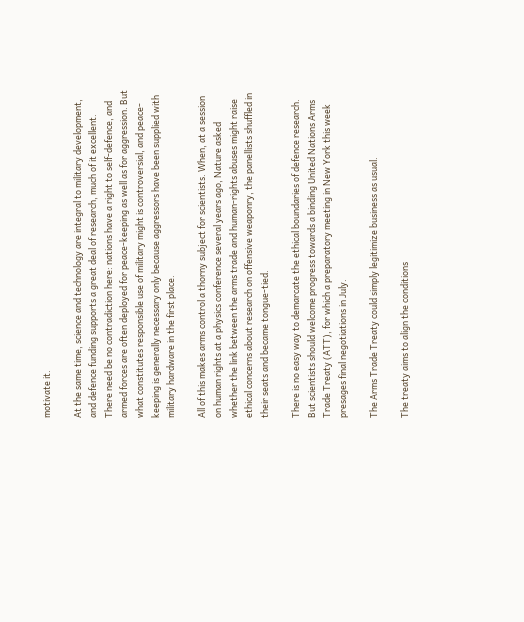motivate it.

At the same time, science and technology are integral to military development, and defence funding supports a great deal of research, much of it excellent. There need be no contradiction here: nations have a right to self-defence, and armed forces are often deployed for peace-keeping as well as for aggression. But what constitutes responsible use of military might is controversial, and peace-keeping is generally necessary only because aggressors have been supplied with military hardware in the first place.

All of this makes arms control a thorny subject for scientists. When, at a session on human rights at a physics conference several years ago, Nature asked whether the link between the arms trade and human-rights abuses might raise ethical concerns about research on offensive weaponry, the panellists shuffled in their seats and became tongue-tied.

There is no easy way to demarcate the ethical boundaries of defence research. But scientists should welcome progress towards a binding United Nations Arms Trade Treaty (ATT), for which a preparatory meeting in New York this week presages final negotiations in July.

The Arms Trade Treaty could simply legitimize business as usual.

The treaty aims to align the conditions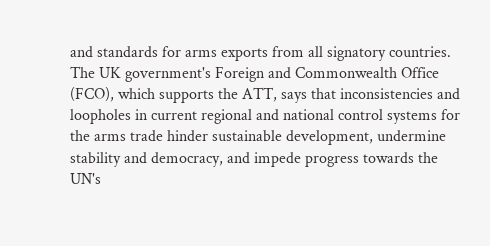and standards for arms exports from all signatory countries. The UK government's Foreign and Commonwealth Office (FCO), which supports the ATT, says that inconsistencies and loopholes in current regional and national control systems for the arms trade hinder sustainable development, undermine stability and democracy, and impede progress towards the UN's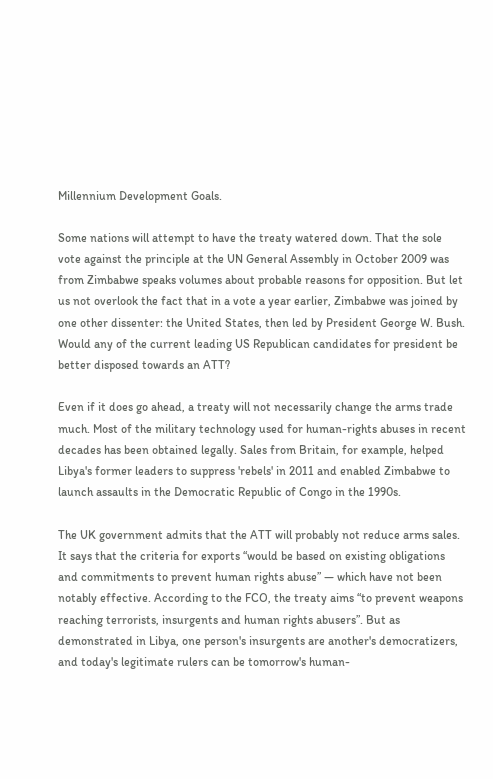Millennium Development Goals.

Some nations will attempt to have the treaty watered down. That the sole vote against the principle at the UN General Assembly in October 2009 was from Zimbabwe speaks volumes about probable reasons for opposition. But let us not overlook the fact that in a vote a year earlier, Zimbabwe was joined by one other dissenter: the United States, then led by President George W. Bush. Would any of the current leading US Republican candidates for president be better disposed towards an ATT?

Even if it does go ahead, a treaty will not necessarily change the arms trade much. Most of the military technology used for human-rights abuses in recent decades has been obtained legally. Sales from Britain, for example, helped Libya's former leaders to suppress 'rebels' in 2011 and enabled Zimbabwe to launch assaults in the Democratic Republic of Congo in the 1990s.

The UK government admits that the ATT will probably not reduce arms sales. It says that the criteria for exports “would be based on existing obligations and commitments to prevent human rights abuse” — which have not been notably effective. According to the FCO, the treaty aims “to prevent weapons reaching terrorists, insurgents and human rights abusers”. But as demonstrated in Libya, one person's insurgents are another's democratizers, and today's legitimate rulers can be tomorrow's human-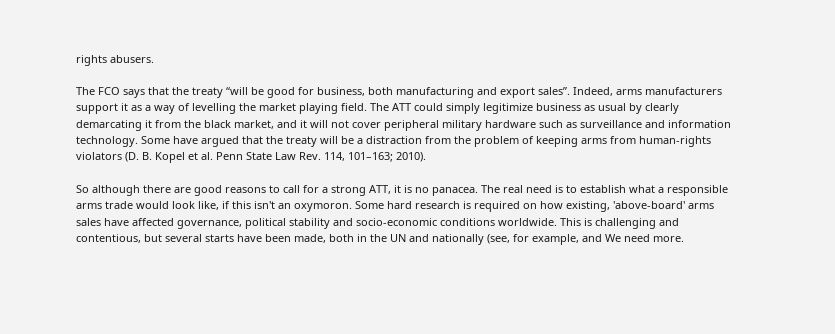rights abusers.

The FCO says that the treaty “will be good for business, both manufacturing and export sales”. Indeed, arms manufacturers support it as a way of levelling the market playing field. The ATT could simply legitimize business as usual by clearly demarcating it from the black market, and it will not cover peripheral military hardware such as surveillance and information technology. Some have argued that the treaty will be a distraction from the problem of keeping arms from human-rights violators (D. B. Kopel et al. Penn State Law Rev. 114, 101–163; 2010).

So although there are good reasons to call for a strong ATT, it is no panacea. The real need is to establish what a responsible arms trade would look like, if this isn't an oxymoron. Some hard research is required on how existing, 'above-board' arms sales have affected governance, political stability and socio-economic conditions worldwide. This is challenging and contentious, but several starts have been made, both in the UN and nationally (see, for example, and We need more.